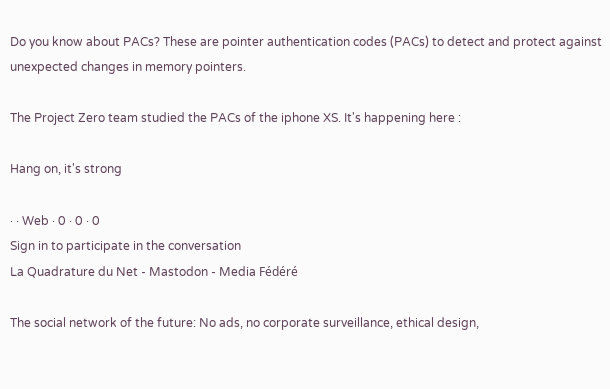Do you know about PACs? These are pointer authentication codes (PACs) to detect and protect against unexpected changes in memory pointers.

The Project Zero team studied the PACs of the iphone XS. It's happening here :

Hang on, it's strong

· · Web · 0 · 0 · 0
Sign in to participate in the conversation
La Quadrature du Net - Mastodon - Media Fédéré

The social network of the future: No ads, no corporate surveillance, ethical design,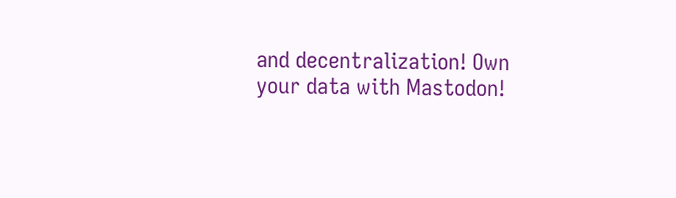and decentralization! Own your data with Mastodon!